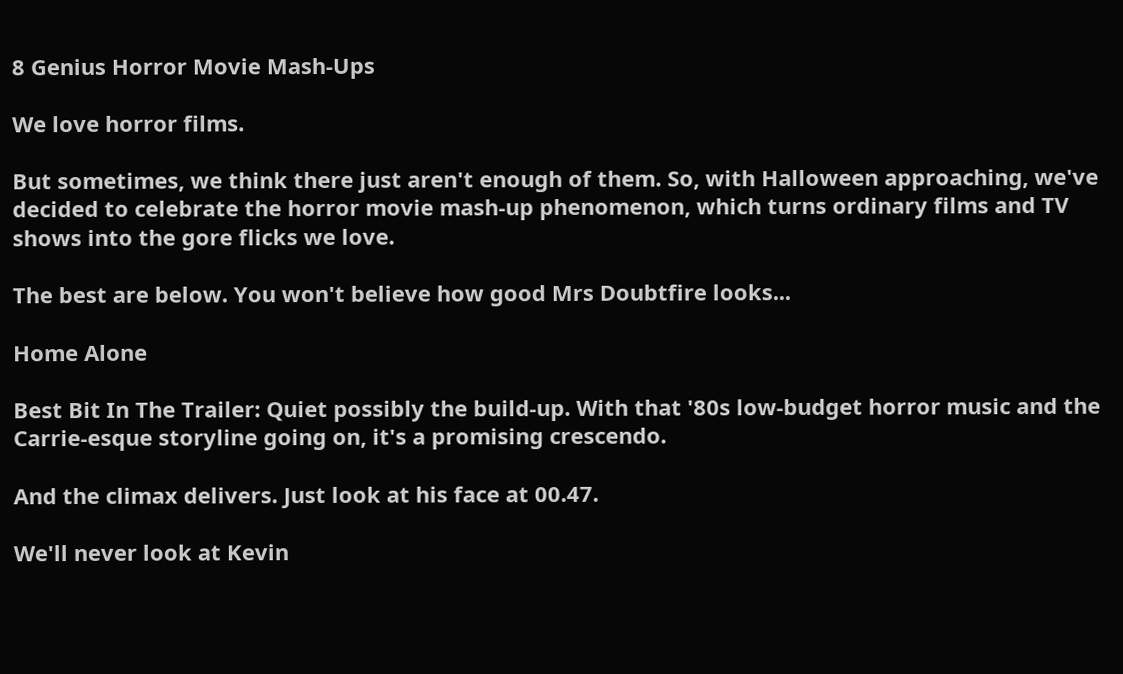8 Genius Horror Movie Mash-Ups

We love horror films.

But sometimes, we think there just aren't enough of them. So, with Halloween approaching, we've decided to celebrate the horror movie mash-up phenomenon, which turns ordinary films and TV shows into the gore flicks we love.

The best are below. You won't believe how good Mrs Doubtfire looks...

Home Alone

Best Bit In The Trailer: Quiet possibly the build-up. With that '80s low-budget horror music and the Carrie-esque storyline going on, it's a promising crescendo.

And the climax delivers. Just look at his face at 00.47.

We'll never look at Kevin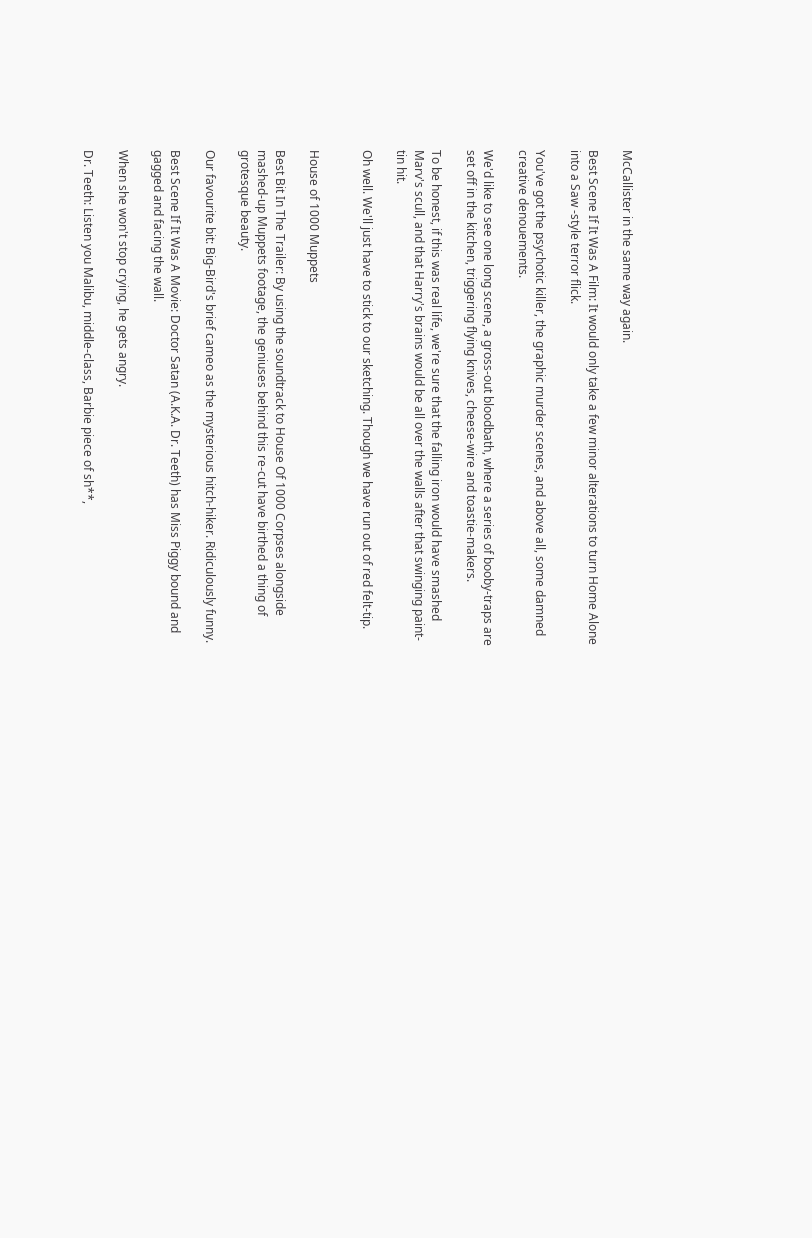McCallister in the same way again.

Best Scene If It Was A Film: It would only take a few minor alterations to turn Home Alone into a Saw -style terror flick.

You've got the psychotic killer, the graphic murder scenes, and above all, some damned creative denouements.

We'd like to see one long scene, a gross-out bloodbath, where a series of booby-traps are set off in the kitchen, triggering flying knives, cheese-wire and toastie-makers.

To be honest, if this was real life, we're sure that the falling iron would have smashed Marv's scull, and that Harry's brains would be all over the walls after that swinging paint-tin hit.

Oh well. We'll just have to stick to our sketching. Though we have run out of red felt-tip.


House of 1000 Muppets

Best Bit In The Trailer: By using the soundtrack to House Of 1000 Corpses alongside mashed-up Muppets footage, the geniuses behind this re-cut have birthed a thing of grotesque beauty.

Our favourite bit: Big-Bird's brief cameo as the mysterious hitch-hiker. Ridiculously funny.

Best Scene If It Was A Movie: Doctor Satan (A.K.A. Dr. Teeth) has Miss Piggy bound and gagged and facing the wall.

When she won't stop crying, he gets angry.

Dr. Teeth: Listen you Malibu, middle-class, Barbie piece of sh**,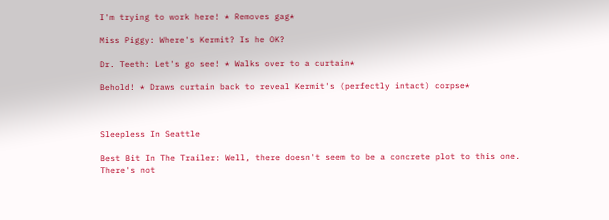I'm trying to work here! * Removes gag*

Miss Piggy: Where's Kermit? Is he OK?

Dr. Teeth: Let's go see! * Walks over to a curtain*

Behold! * Draws curtain back to reveal Kermit's (perfectly intact) corpse*



Sleepless In Seattle

Best Bit In The Trailer: Well, there doesn't seem to be a concrete plot to this one. There's not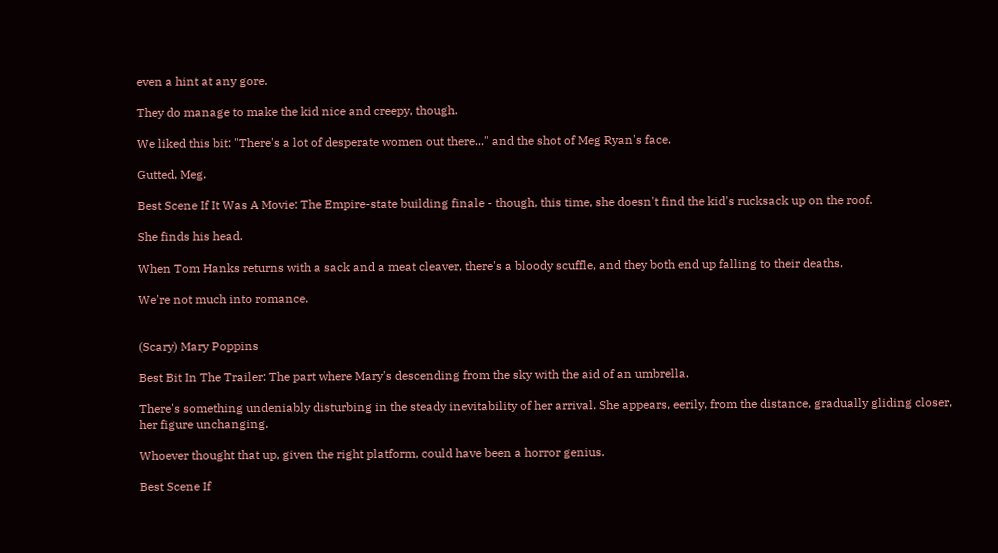even a hint at any gore.

They do manage to make the kid nice and creepy, though.

We liked this bit: "There's a lot of desperate women out there..." and the shot of Meg Ryan's face.

Gutted, Meg.

Best Scene If It Was A Movie: The Empire-state building finale - though, this time, she doesn't find the kid's rucksack up on the roof.

She finds his head.

When Tom Hanks returns with a sack and a meat cleaver, there's a bloody scuffle, and they both end up falling to their deaths.

We're not much into romance.


(Scary) Mary Poppins

Best Bit In The Trailer: The part where Mary's descending from the sky with the aid of an umbrella.

There's something undeniably disturbing in the steady inevitability of her arrival. She appears, eerily, from the distance, gradually gliding closer, her figure unchanging.

Whoever thought that up, given the right platform, could have been a horror genius.

Best Scene If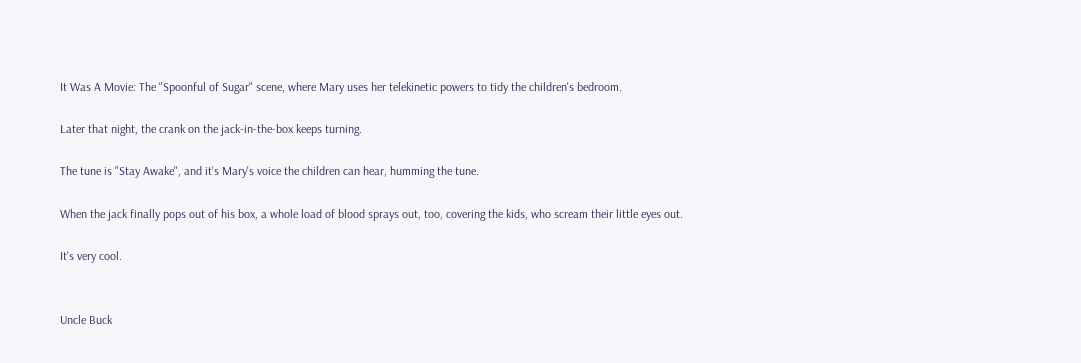It Was A Movie: The "Spoonful of Sugar" scene, where Mary uses her telekinetic powers to tidy the children's bedroom.

Later that night, the crank on the jack-in-the-box keeps turning.

The tune is "Stay Awake", and it's Mary's voice the children can hear, humming the tune.

When the jack finally pops out of his box, a whole load of blood sprays out, too, covering the kids, who scream their little eyes out.

It's very cool.


Uncle Buck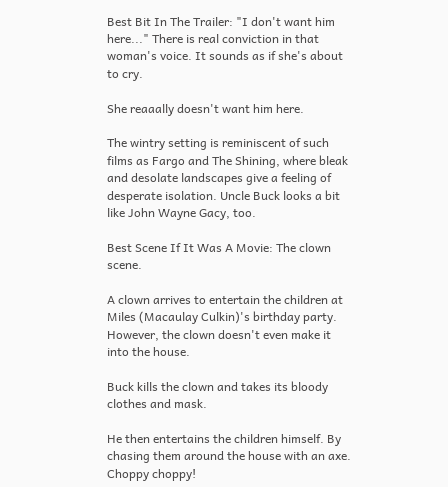Best Bit In The Trailer: "I don't want him here..." There is real conviction in that woman's voice. It sounds as if she's about to cry.

She reaaally doesn't want him here.

The wintry setting is reminiscent of such films as Fargo and The Shining, where bleak and desolate landscapes give a feeling of desperate isolation. Uncle Buck looks a bit like John Wayne Gacy, too.

Best Scene If It Was A Movie: The clown scene.

A clown arrives to entertain the children at Miles (Macaulay Culkin)'s birthday party. However, the clown doesn't even make it into the house.

Buck kills the clown and takes its bloody clothes and mask.

He then entertains the children himself. By chasing them around the house with an axe. Choppy choppy!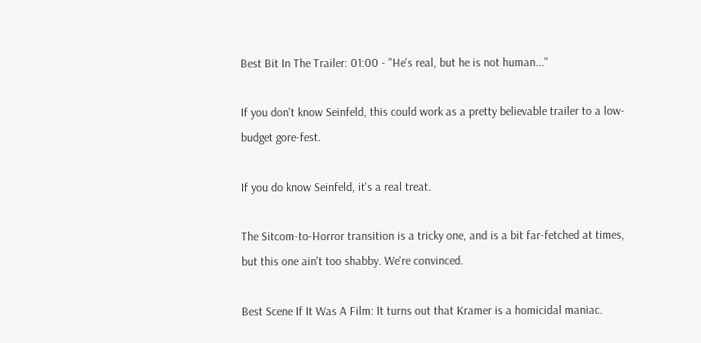Best Bit In The Trailer: 01:00 - "He's real, but he is not human..."

If you don't know Seinfeld, this could work as a pretty believable trailer to a low-budget gore-fest.

If you do know Seinfeld, it's a real treat.

The Sitcom-to-Horror transition is a tricky one, and is a bit far-fetched at times, but this one ain't too shabby. We're convinced.

Best Scene If It Was A Film: It turns out that Kramer is a homicidal maniac.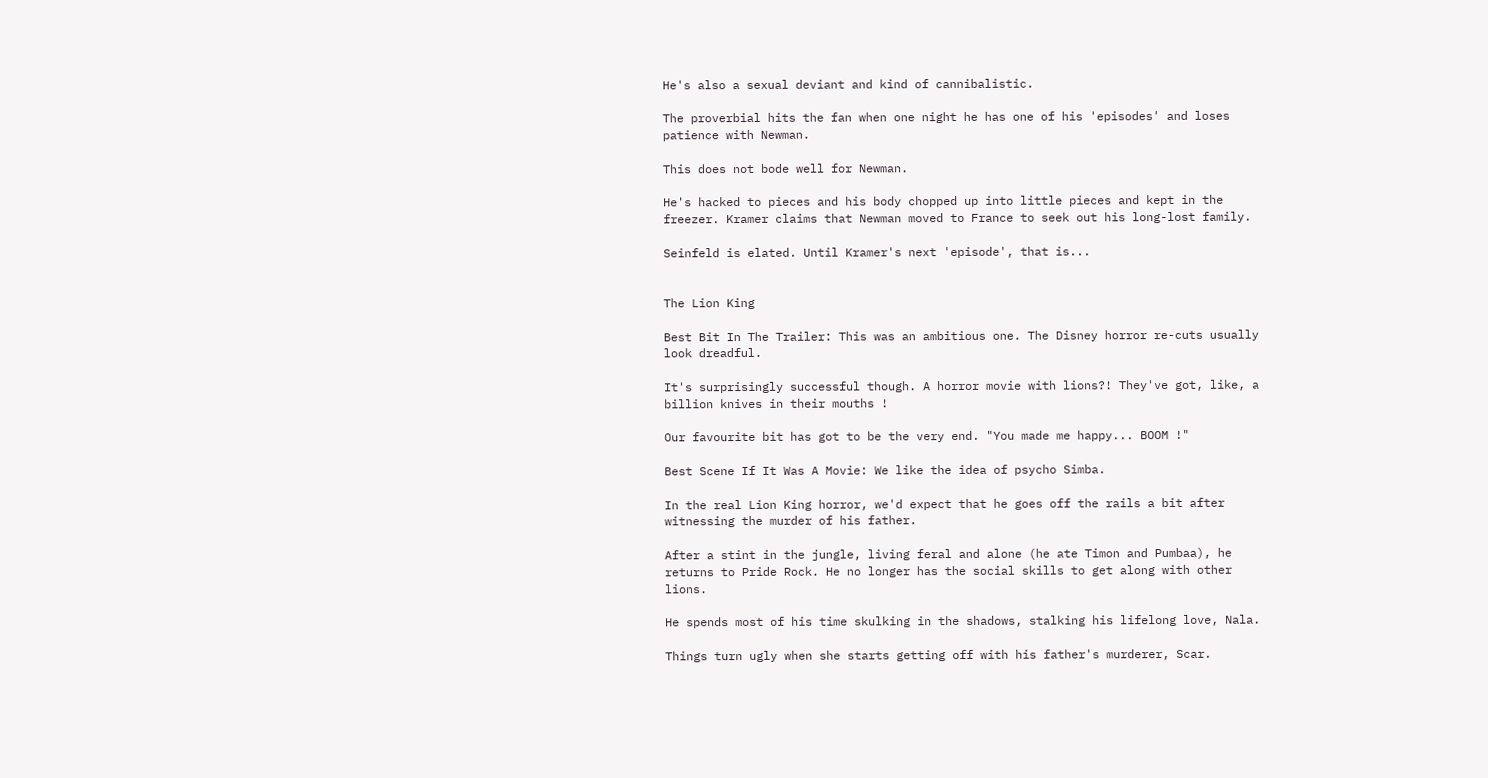He's also a sexual deviant and kind of cannibalistic.

The proverbial hits the fan when one night he has one of his 'episodes' and loses patience with Newman.

This does not bode well for Newman.

He's hacked to pieces and his body chopped up into little pieces and kept in the freezer. Kramer claims that Newman moved to France to seek out his long-lost family.

Seinfeld is elated. Until Kramer's next 'episode', that is...


The Lion King

Best Bit In The Trailer: This was an ambitious one. The Disney horror re-cuts usually look dreadful.

It's surprisingly successful though. A horror movie with lions?! They've got, like, a billion knives in their mouths !

Our favourite bit has got to be the very end. "You made me happy... BOOM !"

Best Scene If It Was A Movie: We like the idea of psycho Simba.

In the real Lion King horror, we'd expect that he goes off the rails a bit after witnessing the murder of his father.

After a stint in the jungle, living feral and alone (he ate Timon and Pumbaa), he returns to Pride Rock. He no longer has the social skills to get along with other lions.

He spends most of his time skulking in the shadows, stalking his lifelong love, Nala.

Things turn ugly when she starts getting off with his father's murderer, Scar.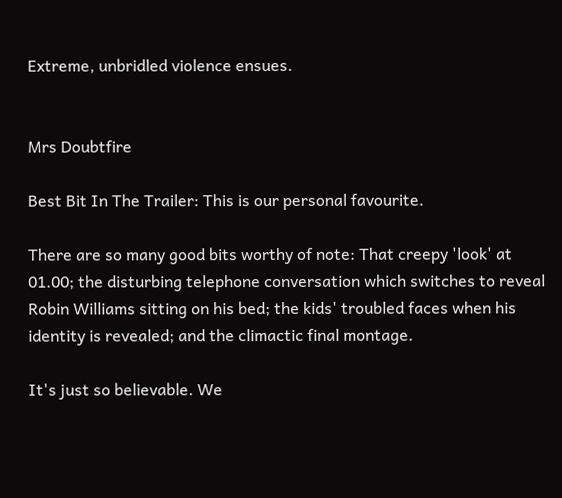Extreme, unbridled violence ensues.


Mrs Doubtfire

Best Bit In The Trailer: This is our personal favourite.

There are so many good bits worthy of note: That creepy 'look' at 01.00; the disturbing telephone conversation which switches to reveal Robin Williams sitting on his bed; the kids' troubled faces when his identity is revealed; and the climactic final montage.

It's just so believable. We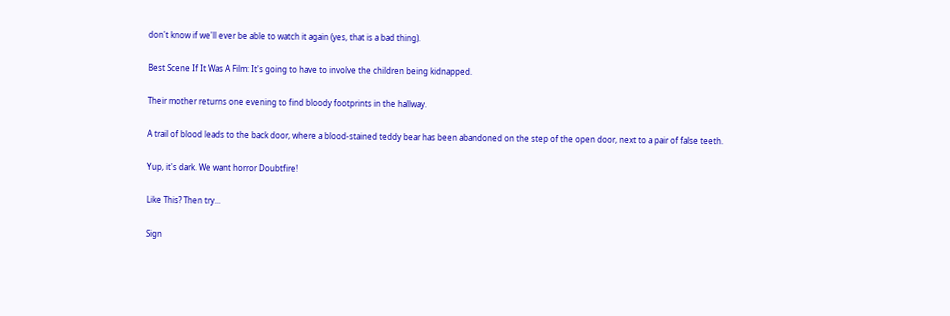don't know if we'll ever be able to watch it again (yes, that is a bad thing).

Best Scene If It Was A Film: It's going to have to involve the children being kidnapped.

Their mother returns one evening to find bloody footprints in the hallway.

A trail of blood leads to the back door, where a blood-stained teddy bear has been abandoned on the step of the open door, next to a pair of false teeth.

Yup, it's dark. We want horror Doubtfire!

Like This? Then try...

Sign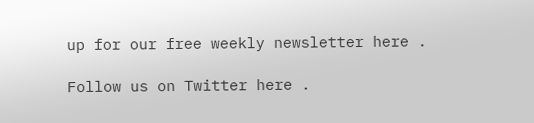up for our free weekly newsletter here .

Follow us on Twitter here .